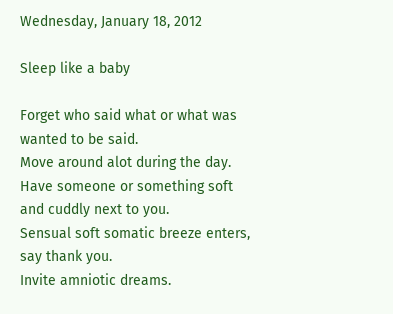Wednesday, January 18, 2012

Sleep like a baby

Forget who said what or what was wanted to be said.
Move around alot during the day.
Have someone or something soft and cuddly next to you.
Sensual soft somatic breeze enters, say thank you.
Invite amniotic dreams.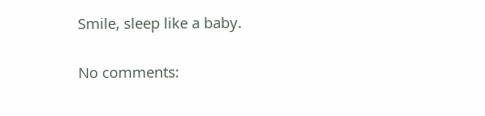Smile, sleep like a baby.

No comments: